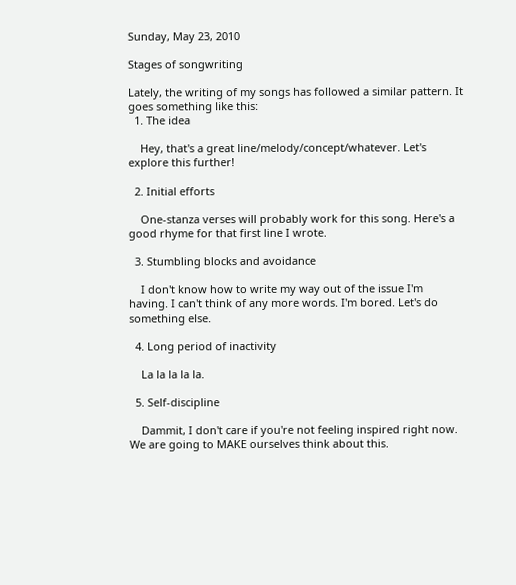Sunday, May 23, 2010

Stages of songwriting

Lately, the writing of my songs has followed a similar pattern. It goes something like this:
  1. The idea

    Hey, that's a great line/melody/concept/whatever. Let's explore this further!

  2. Initial efforts

    One-stanza verses will probably work for this song. Here's a good rhyme for that first line I wrote.

  3. Stumbling blocks and avoidance

    I don't know how to write my way out of the issue I'm having. I can't think of any more words. I'm bored. Let's do something else.

  4. Long period of inactivity

    La la la la la.

  5. Self-discipline

    Dammit, I don't care if you're not feeling inspired right now. We are going to MAKE ourselves think about this.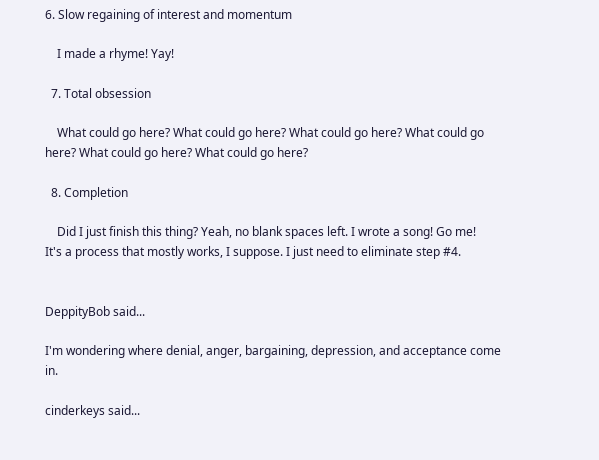6. Slow regaining of interest and momentum

    I made a rhyme! Yay!

  7. Total obsession

    What could go here? What could go here? What could go here? What could go here? What could go here? What could go here?

  8. Completion

    Did I just finish this thing? Yeah, no blank spaces left. I wrote a song! Go me!
It's a process that mostly works, I suppose. I just need to eliminate step #4.


DeppityBob said...

I'm wondering where denial, anger, bargaining, depression, and acceptance come in.

cinderkeys said...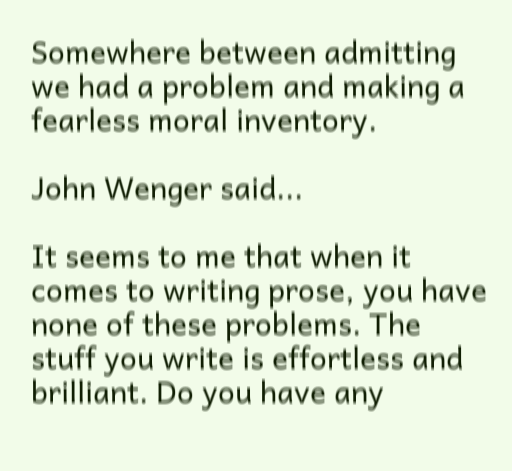Somewhere between admitting we had a problem and making a fearless moral inventory.

John Wenger said...

It seems to me that when it comes to writing prose, you have none of these problems. The stuff you write is effortless and brilliant. Do you have any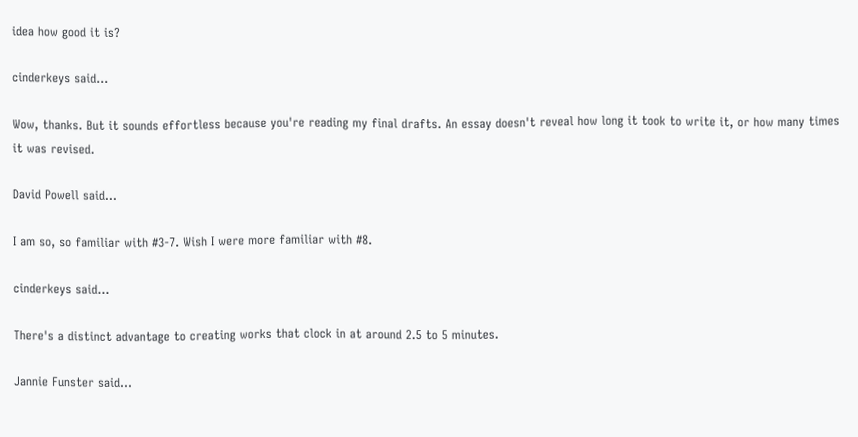idea how good it is?

cinderkeys said...

Wow, thanks. But it sounds effortless because you're reading my final drafts. An essay doesn't reveal how long it took to write it, or how many times it was revised.

David Powell said...

I am so, so familiar with #3-7. Wish I were more familiar with #8.

cinderkeys said...

There's a distinct advantage to creating works that clock in at around 2.5 to 5 minutes.

Jannie Funster said...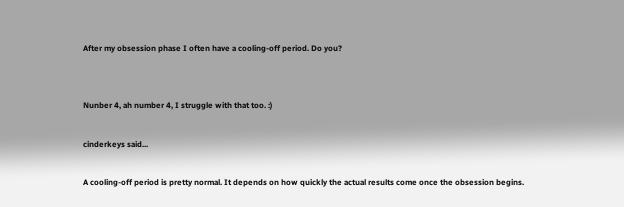After my obsession phase I often have a cooling-off period. Do you?


Nunber 4, ah number 4, I struggle with that too. :)

cinderkeys said...

A cooling-off period is pretty normal. It depends on how quickly the actual results come once the obsession begins.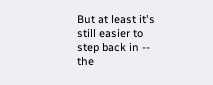But at least it's still easier to step back in -- the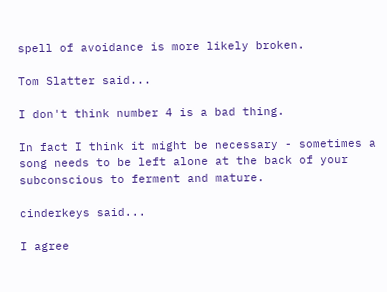spell of avoidance is more likely broken.

Tom Slatter said...

I don't think number 4 is a bad thing.

In fact I think it might be necessary - sometimes a song needs to be left alone at the back of your subconscious to ferment and mature.

cinderkeys said...

I agree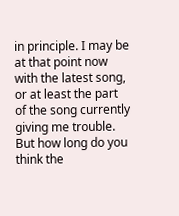in principle. I may be at that point now with the latest song, or at least the part of the song currently giving me trouble. But how long do you think the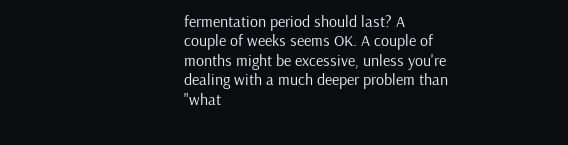fermentation period should last? A couple of weeks seems OK. A couple of months might be excessive, unless you're dealing with a much deeper problem than "what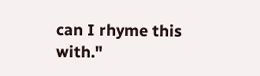can I rhyme this with."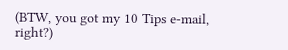(BTW, you got my 10 Tips e-mail, right?)